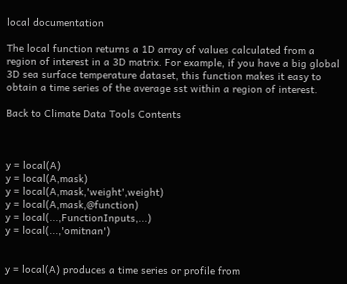local documentation

The local function returns a 1D array of values calculated from a region of interest in a 3D matrix. For example, if you have a big global 3D sea surface temperature dataset, this function makes it easy to obtain a time series of the average sst within a region of interest.

Back to Climate Data Tools Contents



y = local(A)
y = local(A,mask)
y = local(A,mask,'weight',weight)
y = local(A,mask,@function)
y = local(...,FunctionInputs,...)
y = local(...,'omitnan')


y = local(A) produces a time series or profile from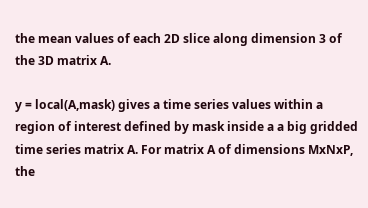the mean values of each 2D slice along dimension 3 of the 3D matrix A.

y = local(A,mask) gives a time series values within a region of interest defined by mask inside a a big gridded time series matrix A. For matrix A of dimensions MxNxP, the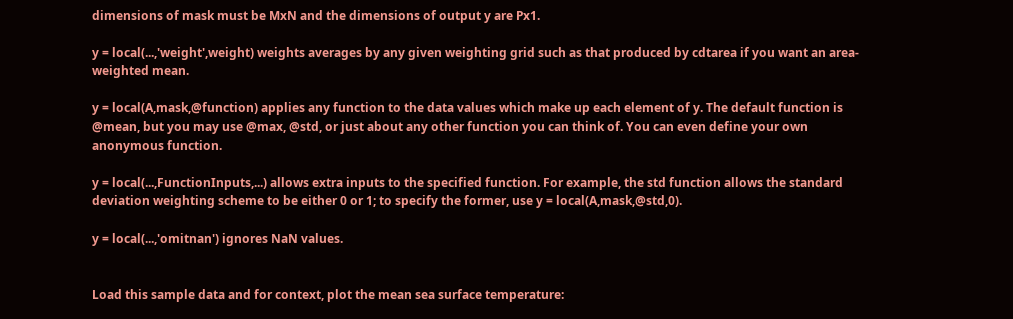dimensions of mask must be MxN and the dimensions of output y are Px1.

y = local(...,'weight',weight) weights averages by any given weighting grid such as that produced by cdtarea if you want an area-weighted mean.

y = local(A,mask,@function) applies any function to the data values which make up each element of y. The default function is @mean, but you may use @max, @std, or just about any other function you can think of. You can even define your own anonymous function.

y = local(...,FunctionInputs,...) allows extra inputs to the specified function. For example, the std function allows the standard deviation weighting scheme to be either 0 or 1; to specify the former, use y = local(A,mask,@std,0).

y = local(...,'omitnan') ignores NaN values.


Load this sample data and for context, plot the mean sea surface temperature: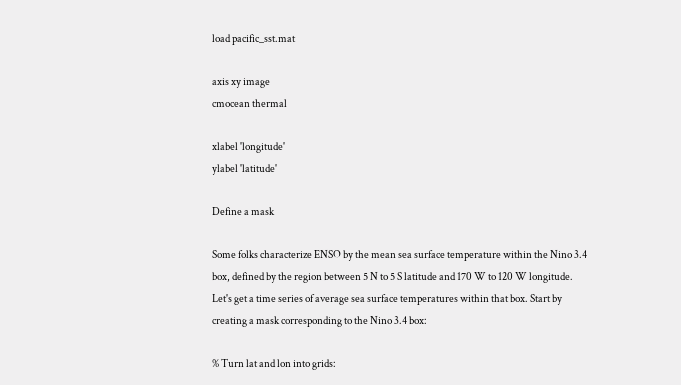load pacific_sst.mat

axis xy image
cmocean thermal

xlabel 'longitude'
ylabel 'latitude'

Define a mask

Some folks characterize ENSO by the mean sea surface temperature within the Nino 3.4 box, defined by the region between 5 N to 5 S latitude and 170 W to 120 W longitude. Let's get a time series of average sea surface temperatures within that box. Start by creating a mask corresponding to the Nino 3.4 box:

% Turn lat and lon into grids: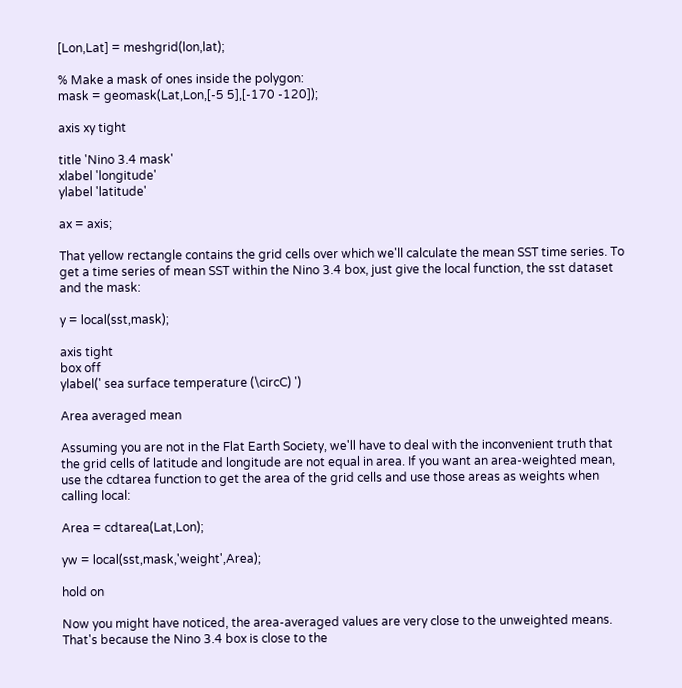[Lon,Lat] = meshgrid(lon,lat);

% Make a mask of ones inside the polygon:
mask = geomask(Lat,Lon,[-5 5],[-170 -120]);

axis xy tight

title 'Nino 3.4 mask'
xlabel 'longitude'
ylabel 'latitude'

ax = axis;

That yellow rectangle contains the grid cells over which we'll calculate the mean SST time series. To get a time series of mean SST within the Nino 3.4 box, just give the local function, the sst dataset and the mask:

y = local(sst,mask);

axis tight
box off
ylabel(' sea surface temperature (\circC) ')

Area averaged mean

Assuming you are not in the Flat Earth Society, we'll have to deal with the inconvenient truth that the grid cells of latitude and longitude are not equal in area. If you want an area-weighted mean, use the cdtarea function to get the area of the grid cells and use those areas as weights when calling local:

Area = cdtarea(Lat,Lon);

yw = local(sst,mask,'weight',Area);

hold on

Now you might have noticed, the area-averaged values are very close to the unweighted means. That's because the Nino 3.4 box is close to the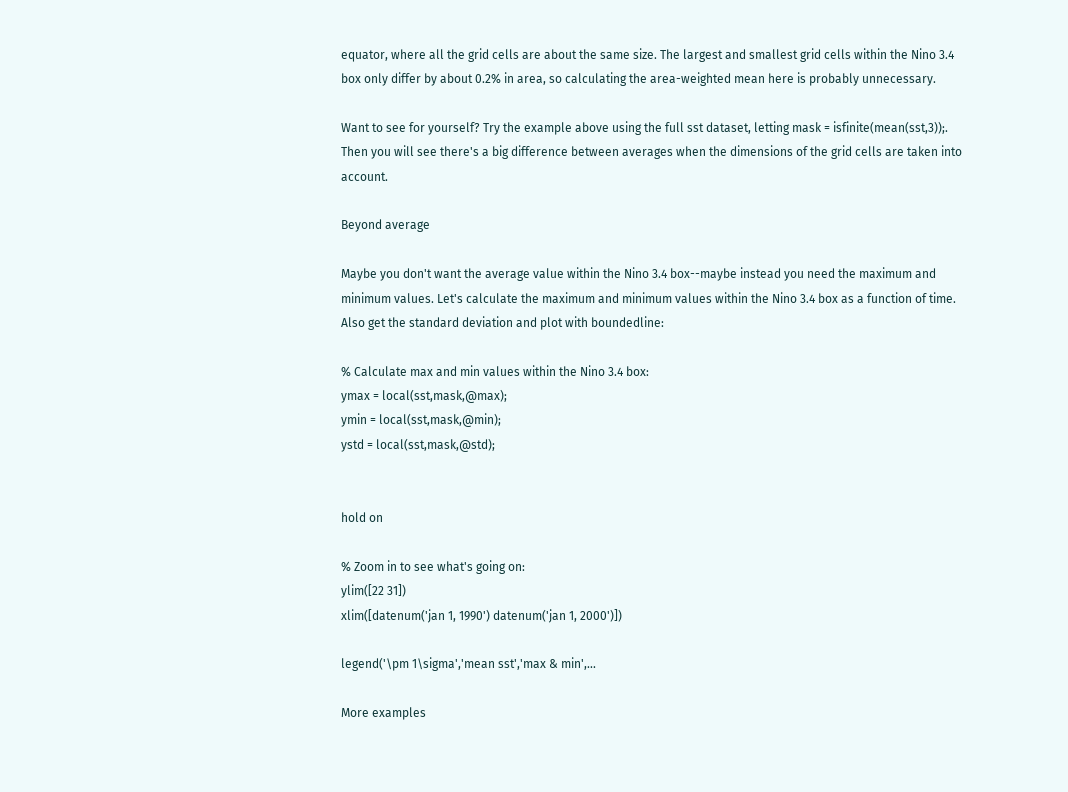equator, where all the grid cells are about the same size. The largest and smallest grid cells within the Nino 3.4 box only differ by about 0.2% in area, so calculating the area-weighted mean here is probably unnecessary.

Want to see for yourself? Try the example above using the full sst dataset, letting mask = isfinite(mean(sst,3));. Then you will see there's a big difference between averages when the dimensions of the grid cells are taken into account.

Beyond average

Maybe you don't want the average value within the Nino 3.4 box--maybe instead you need the maximum and minimum values. Let's calculate the maximum and minimum values within the Nino 3.4 box as a function of time. Also get the standard deviation and plot with boundedline:

% Calculate max and min values within the Nino 3.4 box:
ymax = local(sst,mask,@max);
ymin = local(sst,mask,@min);
ystd = local(sst,mask,@std);


hold on

% Zoom in to see what's going on:
ylim([22 31])
xlim([datenum('jan 1, 1990') datenum('jan 1, 2000')])

legend('\pm 1\sigma','mean sst','max & min',...

More examples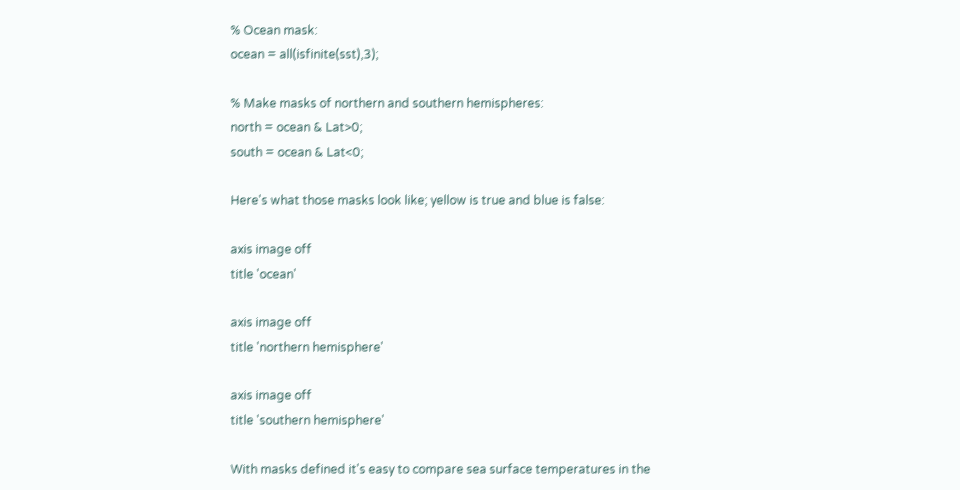% Ocean mask:
ocean = all(isfinite(sst),3);

% Make masks of northern and southern hemispheres:
north = ocean & Lat>0;
south = ocean & Lat<0;

Here's what those masks look like; yellow is true and blue is false:

axis image off
title 'ocean'

axis image off
title 'northern hemisphere'

axis image off
title 'southern hemisphere'

With masks defined it's easy to compare sea surface temperatures in the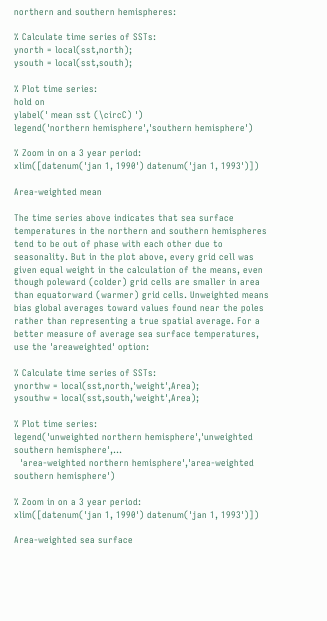northern and southern hemispheres:

% Calculate time series of SSTs:
ynorth = local(sst,north);
ysouth = local(sst,south);

% Plot time series:
hold on
ylabel(' mean sst (\circC) ')
legend('northern hemisphere','southern hemisphere')

% Zoom in on a 3 year period:
xlim([datenum('jan 1, 1990') datenum('jan 1, 1993')])

Area-weighted mean

The time series above indicates that sea surface temperatures in the northern and southern hemispheres tend to be out of phase with each other due to seasonality. But in the plot above, every grid cell was given equal weight in the calculation of the means, even though poleward (colder) grid cells are smaller in area than equatorward (warmer) grid cells. Unweighted means bias global averages toward values found near the poles rather than representing a true spatial average. For a better measure of average sea surface temperatures, use the 'areaweighted' option:

% Calculate time series of SSTs:
ynorthw = local(sst,north,'weight',Area);
ysouthw = local(sst,south,'weight',Area);

% Plot time series:
legend('unweighted northern hemisphere','unweighted southern hemisphere',...
  'area-weighted northern hemisphere','area-weighted southern hemisphere')

% Zoom in on a 3 year period:
xlim([datenum('jan 1, 1990') datenum('jan 1, 1993')])

Area-weighted sea surface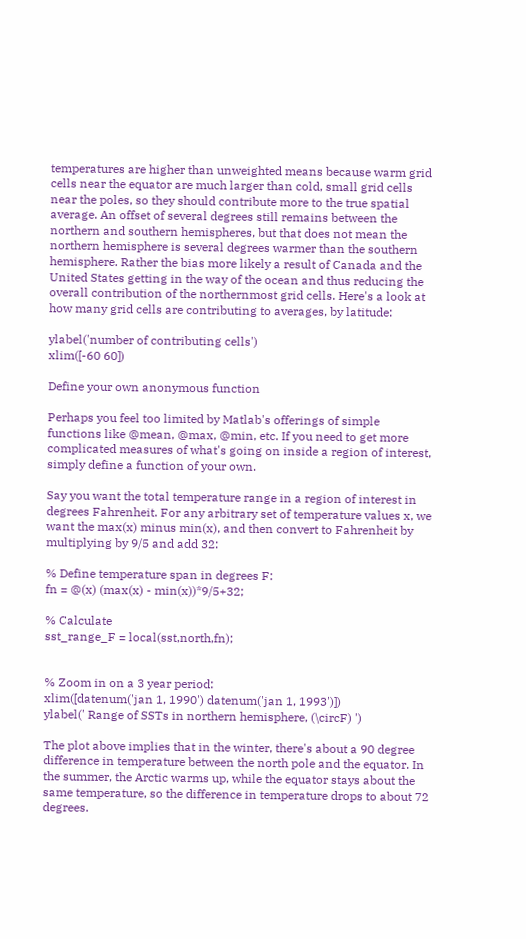temperatures are higher than unweighted means because warm grid cells near the equator are much larger than cold, small grid cells near the poles, so they should contribute more to the true spatial average. An offset of several degrees still remains between the northern and southern hemispheres, but that does not mean the northern hemisphere is several degrees warmer than the southern hemisphere. Rather the bias more likely a result of Canada and the United States getting in the way of the ocean and thus reducing the overall contribution of the northernmost grid cells. Here's a look at how many grid cells are contributing to averages, by latitude:

ylabel('number of contributing cells')
xlim([-60 60])

Define your own anonymous function

Perhaps you feel too limited by Matlab's offerings of simple functions like @mean, @max, @min, etc. If you need to get more complicated measures of what's going on inside a region of interest, simply define a function of your own.

Say you want the total temperature range in a region of interest in degrees Fahrenheit. For any arbitrary set of temperature values x, we want the max(x) minus min(x), and then convert to Fahrenheit by multiplying by 9/5 and add 32:

% Define temperature span in degrees F:
fn = @(x) (max(x) - min(x))*9/5+32;

% Calculate
sst_range_F = local(sst,north,fn);


% Zoom in on a 3 year period:
xlim([datenum('jan 1, 1990') datenum('jan 1, 1993')])
ylabel(' Range of SSTs in northern hemisphere, (\circF) ')

The plot above implies that in the winter, there's about a 90 degree difference in temperature between the north pole and the equator. In the summer, the Arctic warms up, while the equator stays about the same temperature, so the difference in temperature drops to about 72 degrees.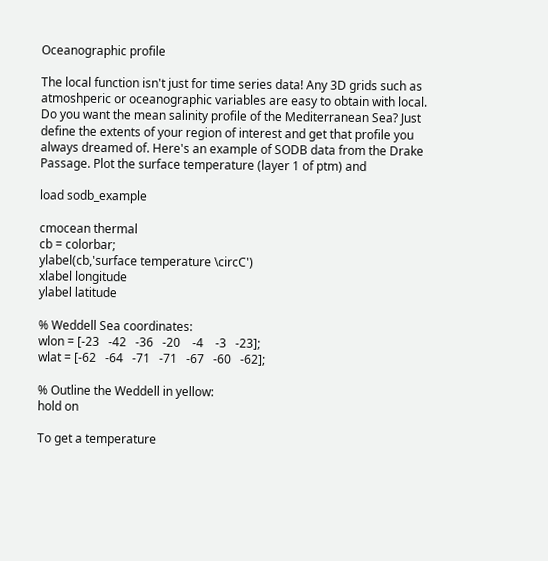Oceanographic profile

The local function isn't just for time series data! Any 3D grids such as atmoshperic or oceanographic variables are easy to obtain with local. Do you want the mean salinity profile of the Mediterranean Sea? Just define the extents of your region of interest and get that profile you always dreamed of. Here's an example of SODB data from the Drake Passage. Plot the surface temperature (layer 1 of ptm) and

load sodb_example

cmocean thermal
cb = colorbar;
ylabel(cb,'surface temperature \circC')
xlabel longitude
ylabel latitude

% Weddell Sea coordinates:
wlon = [-23   -42   -36   -20    -4    -3   -23];
wlat = [-62   -64   -71   -71   -67   -60   -62];

% Outline the Weddell in yellow:
hold on

To get a temperature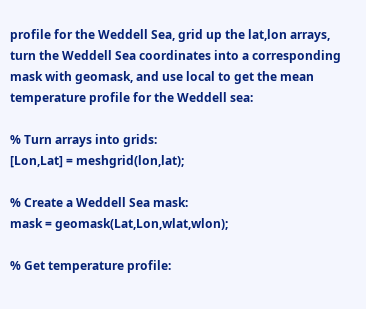profile for the Weddell Sea, grid up the lat,lon arrays, turn the Weddell Sea coordinates into a corresponding mask with geomask, and use local to get the mean temperature profile for the Weddell sea:

% Turn arrays into grids:
[Lon,Lat] = meshgrid(lon,lat);

% Create a Weddell Sea mask:
mask = geomask(Lat,Lon,wlat,wlon);

% Get temperature profile: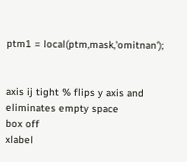ptm1 = local(ptm,mask,'omitnan');


axis ij tight % flips y axis and eliminates empty space
box off
xlabel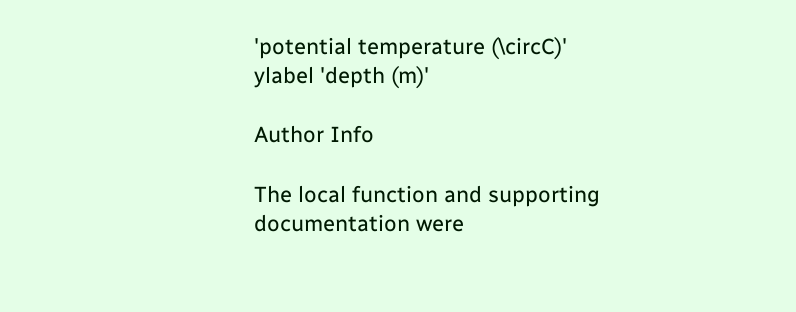'potential temperature (\circC)'
ylabel 'depth (m)'

Author Info

The local function and supporting documentation were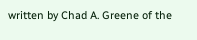written by Chad A. Greene of the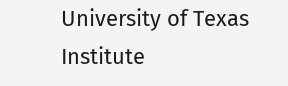University of Texas Institute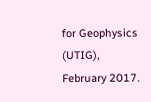for Geophysics (UTIG), February 2017.